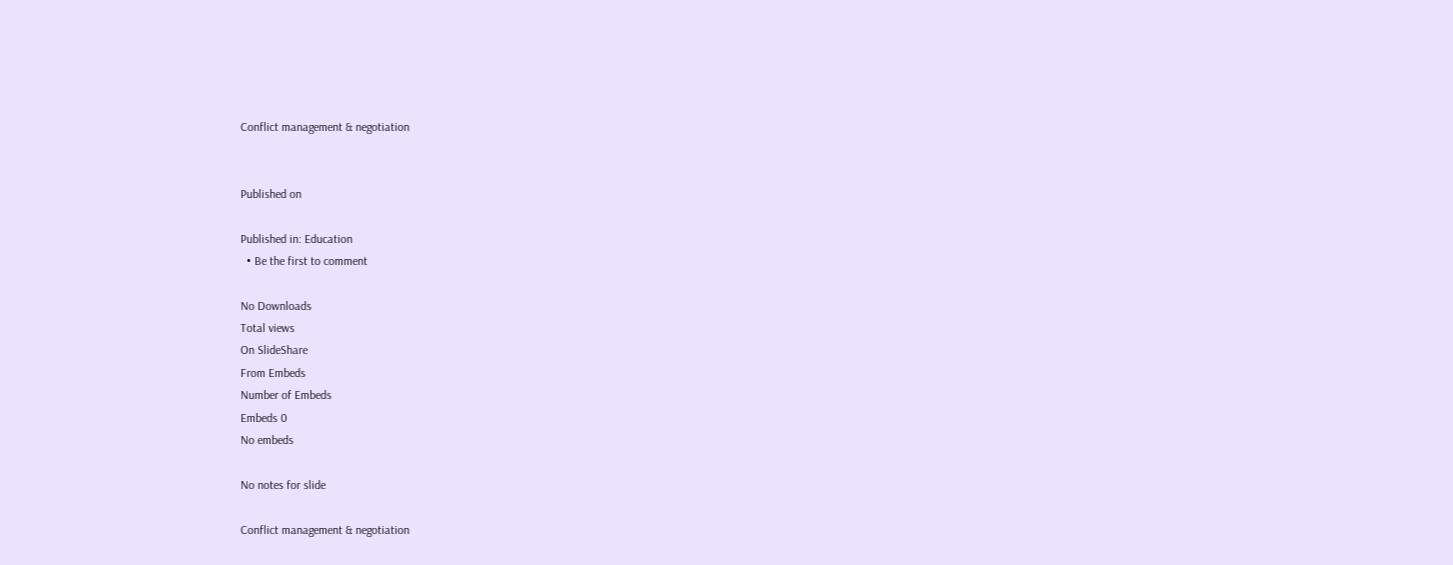Conflict management & negotiation


Published on

Published in: Education
  • Be the first to comment

No Downloads
Total views
On SlideShare
From Embeds
Number of Embeds
Embeds 0
No embeds

No notes for slide

Conflict management & negotiation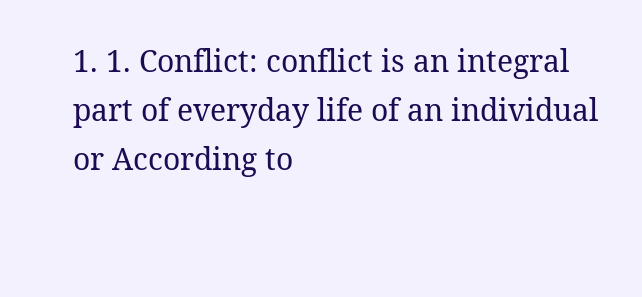1. 1. Conflict: conflict is an integral part of everyday life of an individual or According to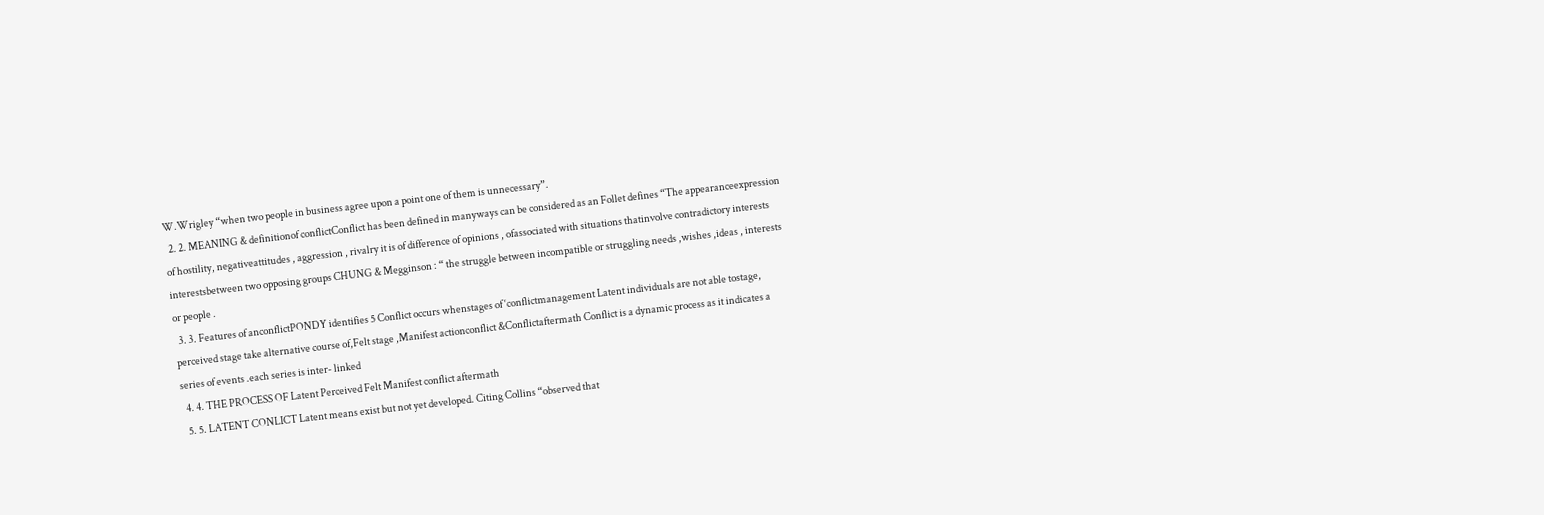W.Wrigley “when two people in business agree upon a point one of them is unnecessary”.
  2. 2. MEANING & definitionof conflictConflict has been defined in manyways can be considered as an Follet defines “The appearanceexpression of hostility, negativeattitudes , aggression , rivalry it is of difference of opinions , ofassociated with situations thatinvolve contradictory interests interestsbetween two opposing groups CHUNG & Megginson : “ the struggle between incompatible or struggling needs ,wishes ,ideas , interests or people .
  3. 3. Features of anconflictPONDY identifies 5 Conflict occurs whenstages of ‘conflictmanagement Latent individuals are not able tostage, perceived stage take alternative course of,Felt stage ,Manifest actionconflict &Conflictaftermath Conflict is a dynamic process as it indicates a series of events .each series is inter- linked
  4. 4. THE PROCESS OF Latent Perceived Felt Manifest conflict aftermath
  5. 5. LATENT CONLICT Latent means exist but not yet developed. Citing Collins “observed that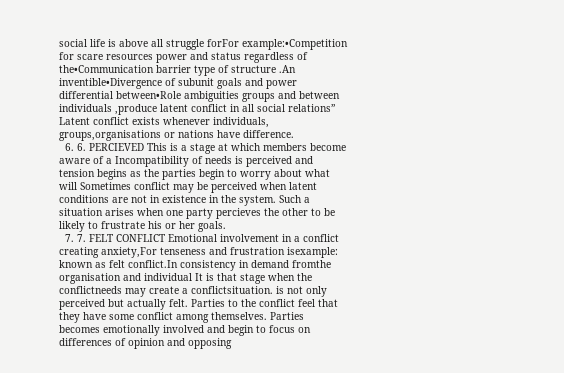social life is above all struggle forFor example:•Competition for scare resources power and status regardless of the•Communication barrier type of structure .An inventible•Divergence of subunit goals and power differential between•Role ambiguities groups and between individuals ,produce latent conflict in all social relations” Latent conflict exists whenever individuals, groups,organisations or nations have difference.
  6. 6. PERCIEVED This is a stage at which members become aware of a Incompatibility of needs is perceived and tension begins as the parties begin to worry about what will Sometimes conflict may be perceived when latent conditions are not in existence in the system. Such a situation arises when one party percieves the other to be likely to frustrate his or her goals.
  7. 7. FELT CONFLICT Emotional involvement in a conflict creating anxiety,For tenseness and frustration isexample: known as felt conflict.In consistency in demand fromthe organisation and individual It is that stage when the conflictneeds may create a conflictsituation. is not only perceived but actually felt. Parties to the conflict feel that they have some conflict among themselves. Parties becomes emotionally involved and begin to focus on differences of opinion and opposing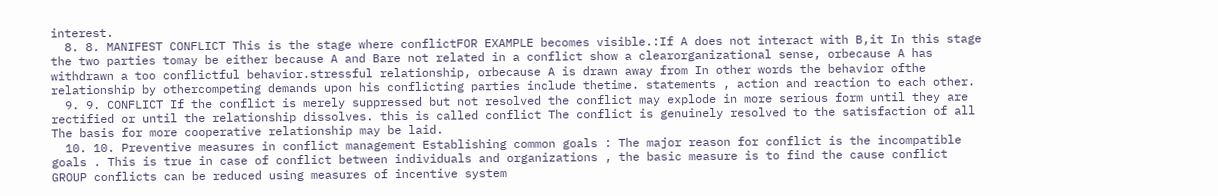interest.
  8. 8. MANIFEST CONFLICT This is the stage where conflictFOR EXAMPLE becomes visible.:If A does not interact with B,it In this stage the two parties tomay be either because A and Bare not related in a conflict show a clearorganizational sense, orbecause A has withdrawn a too conflictful behavior.stressful relationship, orbecause A is drawn away from In other words the behavior ofthe relationship by othercompeting demands upon his conflicting parties include thetime. statements , action and reaction to each other.
  9. 9. CONFLICT If the conflict is merely suppressed but not resolved the conflict may explode in more serious form until they are rectified or until the relationship dissolves. this is called conflict The conflict is genuinely resolved to the satisfaction of all The basis for more cooperative relationship may be laid.
  10. 10. Preventive measures in conflict management Establishing common goals : The major reason for conflict is the incompatible goals . This is true in case of conflict between individuals and organizations , the basic measure is to find the cause conflict GROUP conflicts can be reduced using measures of incentive system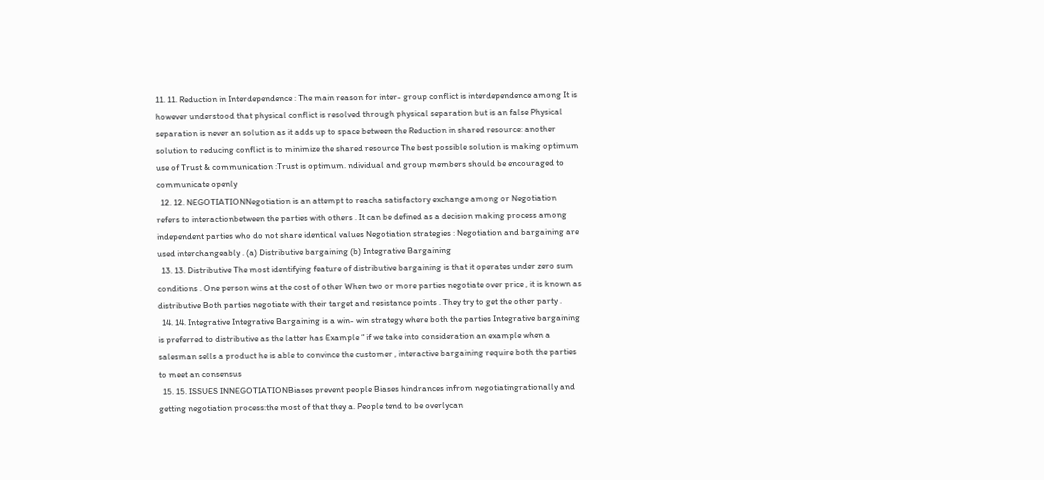11. 11. Reduction in Interdependence : The main reason for inter- group conflict is interdependence among It is however understood that physical conflict is resolved through physical separation but is an false Physical separation is never an solution as it adds up to space between the Reduction in shared resource: another solution to reducing conflict is to minimize the shared resource The best possible solution is making optimum use of Trust & communication :Trust is optimum. ndividual and group members should be encouraged to communicate openly
  12. 12. NEGOTIATIONNegotiation is an attempt to reacha satisfactory exchange among or Negotiation refers to interactionbetween the parties with others . It can be defined as a decision making process among independent parties who do not share identical values Negotiation strategies : Negotiation and bargaining are used interchangeably . (a) Distributive bargaining (b) Integrative Bargaining
  13. 13. Distributive The most identifying feature of distributive bargaining is that it operates under zero sum conditions . One person wins at the cost of other When two or more parties negotiate over price , it is known as distributive Both parties negotiate with their target and resistance points . They try to get the other party .
  14. 14. Integrative Integrative Bargaining is a win- win strategy where both the parties Integrative bargaining is preferred to distributive as the latter has Example “ if we take into consideration an example when a salesman sells a product he is able to convince the customer , interactive bargaining require both the parties to meet an consensus
  15. 15. ISSUES INNEGOTIATIONBiases prevent people Biases hindrances infrom negotiatingrationally and getting negotiation process:the most of that they a. People tend to be overlycan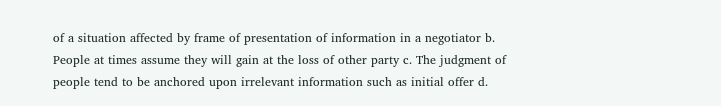of a situation affected by frame of presentation of information in a negotiator b. People at times assume they will gain at the loss of other party c. The judgment of people tend to be anchored upon irrelevant information such as initial offer d.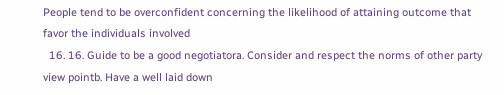People tend to be overconfident concerning the likelihood of attaining outcome that favor the individuals involved
  16. 16. Guide to be a good negotiatora. Consider and respect the norms of other party view pointb. Have a well laid down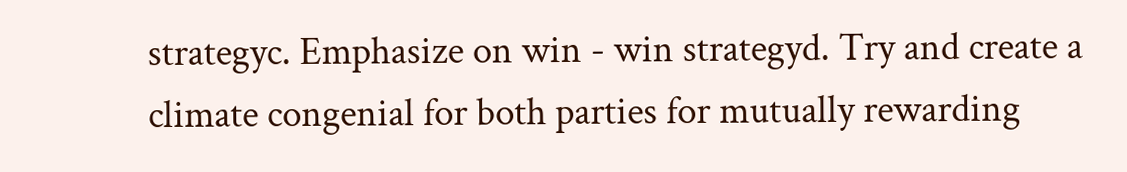strategyc. Emphasize on win - win strategyd. Try and create a climate congenial for both parties for mutually rewarding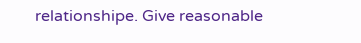relationshipe. Give reasonable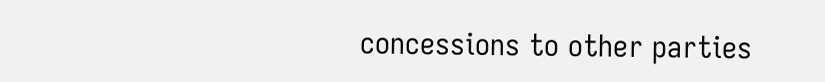concessions to other parties